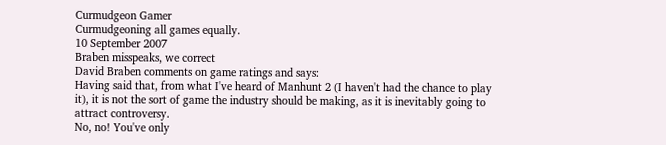Curmudgeon Gamer
Curmudgeoning all games equally.
10 September 2007
Braben misspeaks, we correct
David Braben comments on game ratings and says:
Having said that, from what I've heard of Manhunt 2 (I haven't had the chance to play it), it is not the sort of game the industry should be making, as it is inevitably going to attract controversy.
No, no! You've only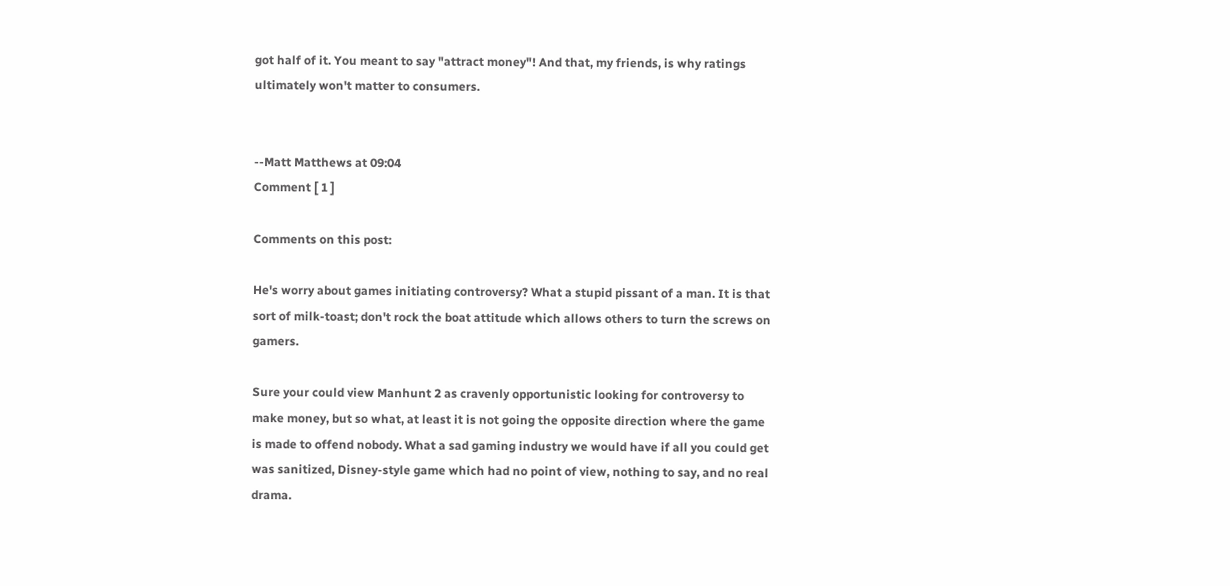got half of it. You meant to say "attract money"! And that, my friends, is why ratings ultimately won't matter to consumers.


--Matt Matthews at 09:04
Comment [ 1 ]

Comments on this post:

He's worry about games initiating controversy? What a stupid pissant of a man. It is that sort of milk-toast; don't rock the boat attitude which allows others to turn the screws on gamers.

Sure your could view Manhunt 2 as cravenly opportunistic looking for controversy to make money, but so what, at least it is not going the opposite direction where the game is made to offend nobody. What a sad gaming industry we would have if all you could get was sanitized, Disney-style game which had no point of view, nothing to say, and no real drama.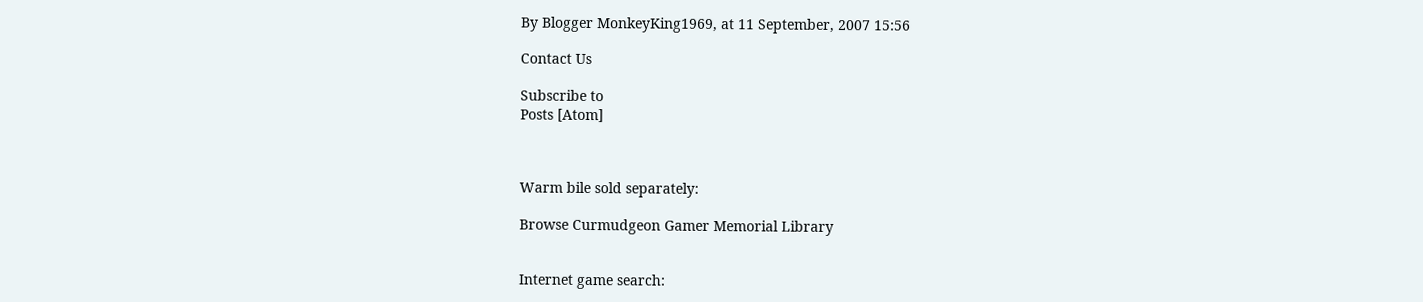By Blogger MonkeyKing1969, at 11 September, 2007 15:56

Contact Us

Subscribe to
Posts [Atom]



Warm bile sold separately:

Browse Curmudgeon Gamer Memorial Library


Internet game search: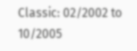Classic: 02/2002 to 10/2005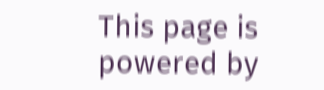This page is powered by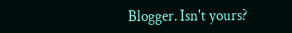Blogger. Isn't yours?